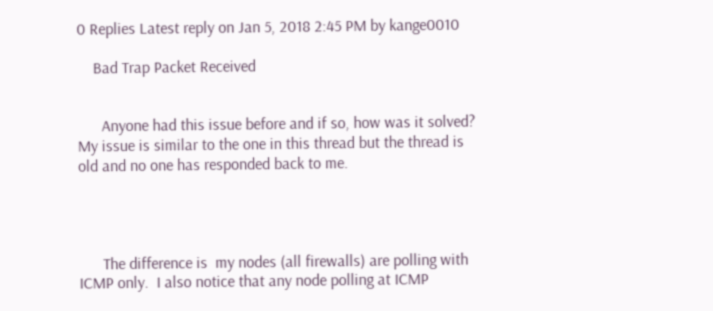0 Replies Latest reply on Jan 5, 2018 2:45 PM by kange0010

    Bad Trap Packet Received


      Anyone had this issue before and if so, how was it solved?  My issue is similar to the one in this thread but the thread is old and no one has responded back to me.




      The difference is  my nodes (all firewalls) are polling with ICMP only.  I also notice that any node polling at ICMP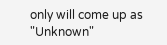only will come up as "Unknown"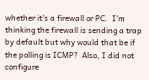whether it's a firewall or PC.  I'm thinking the firewall is sending a trap by default but why would that be if the polling is ICMP?  Also, I did not configure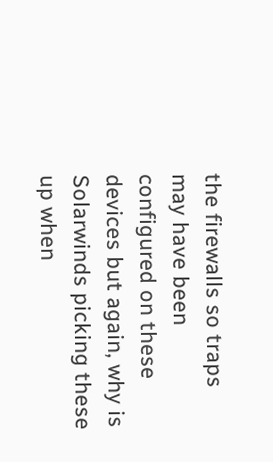the firewalls so traps may have been configured on these devices but again, why is Solarwinds picking these up when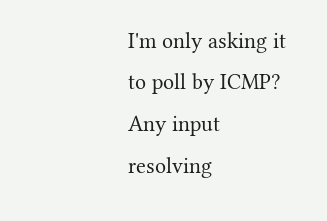I'm only asking it to poll by ICMP?  Any input resolving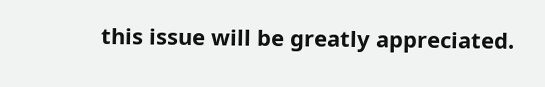this issue will be greatly appreciated.